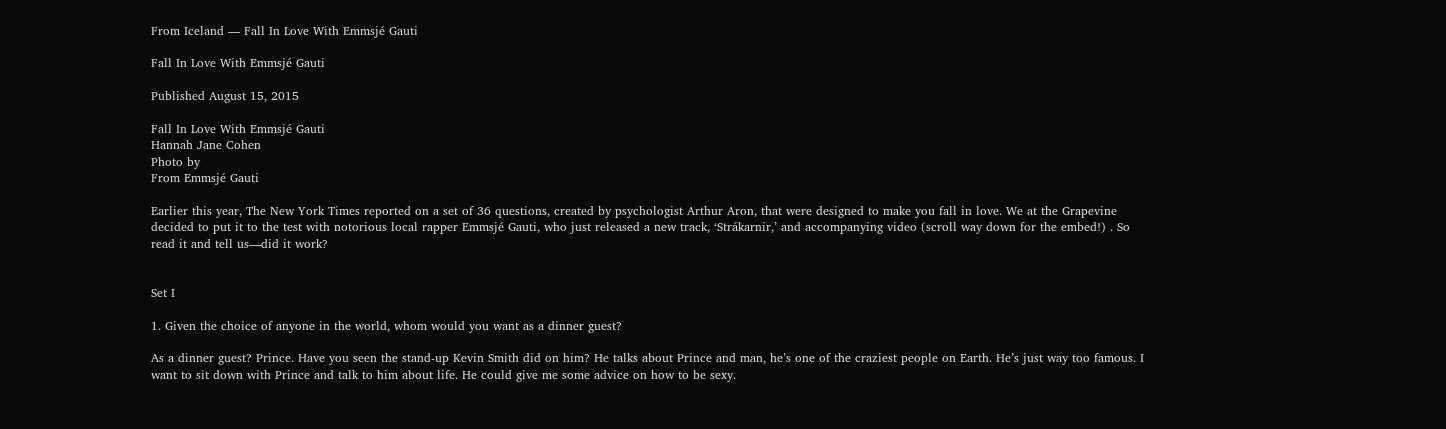From Iceland — Fall In Love With Emmsjé Gauti

Fall In Love With Emmsjé Gauti

Published August 15, 2015

Fall In Love With Emmsjé Gauti
Hannah Jane Cohen
Photo by
From Emmsjé Gauti

Earlier this year, The New York Times reported on a set of 36 questions, created by psychologist Arthur Aron, that were designed to make you fall in love. We at the Grapevine decided to put it to the test with notorious local rapper Emmsjé Gauti, who just released a new track, ‘Strákarnir,’ and accompanying video (scroll way down for the embed!) . So read it and tell us—did it work?


Set I

1. Given the choice of anyone in the world, whom would you want as a dinner guest?

As a dinner guest? Prince. Have you seen the stand-up Kevin Smith did on him? He talks about Prince and man, he’s one of the craziest people on Earth. He’s just way too famous. I want to sit down with Prince and talk to him about life. He could give me some advice on how to be sexy.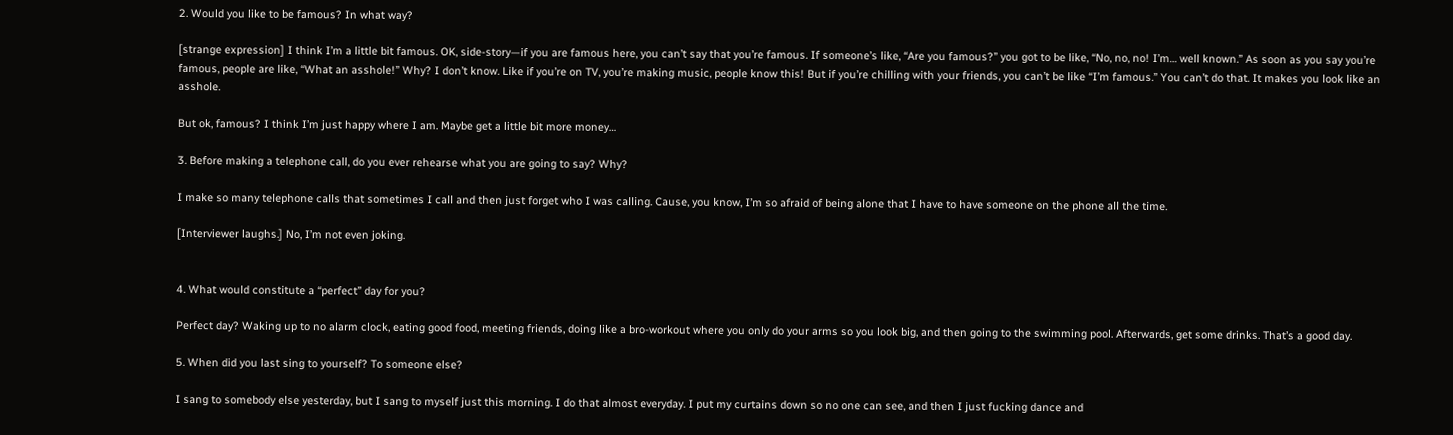2. Would you like to be famous? In what way?

[strange expression] I think I’m a little bit famous. OK, side-story—if you are famous here, you can’t say that you’re famous. If someone’s like, “Are you famous?” you got to be like, “No, no, no! I’m… well known.” As soon as you say you’re famous, people are like, “What an asshole!” Why? I don’t know. Like if you’re on TV, you’re making music, people know this! But if you’re chilling with your friends, you can’t be like “I’m famous.” You can’t do that. It makes you look like an asshole.

But ok, famous? I think I’m just happy where I am. Maybe get a little bit more money…

3. Before making a telephone call, do you ever rehearse what you are going to say? Why?

I make so many telephone calls that sometimes I call and then just forget who I was calling. Cause, you know, I’m so afraid of being alone that I have to have someone on the phone all the time.

[Interviewer laughs.] No, I’m not even joking.


4. What would constitute a “perfect” day for you?

Perfect day? Waking up to no alarm clock, eating good food, meeting friends, doing like a bro-workout where you only do your arms so you look big, and then going to the swimming pool. Afterwards, get some drinks. That’s a good day.

5. When did you last sing to yourself? To someone else?

I sang to somebody else yesterday, but I sang to myself just this morning. I do that almost everyday. I put my curtains down so no one can see, and then I just fucking dance and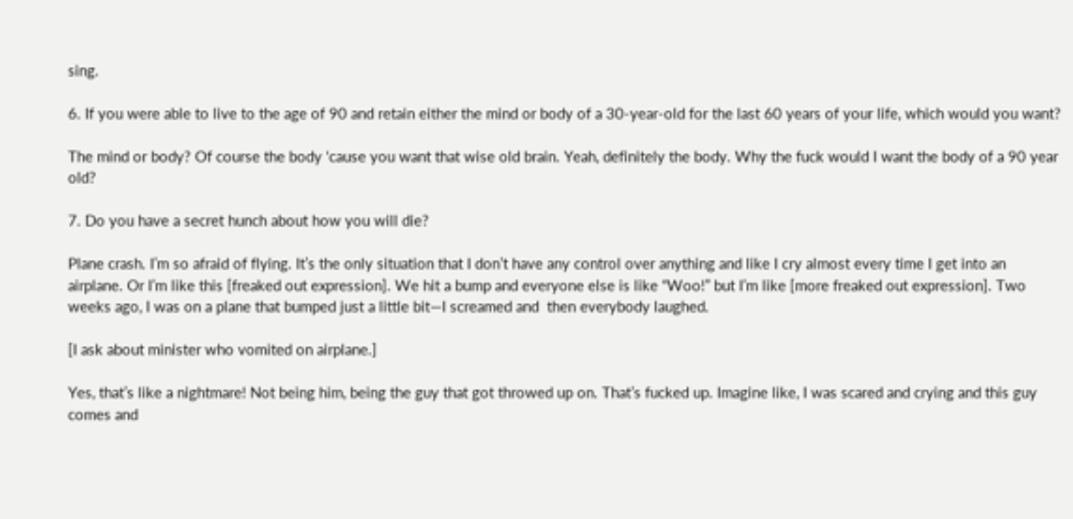sing.

6. If you were able to live to the age of 90 and retain either the mind or body of a 30-year-old for the last 60 years of your life, which would you want?

The mind or body? Of course the body ‘cause you want that wise old brain. Yeah, definitely the body. Why the fuck would I want the body of a 90 year old?

7. Do you have a secret hunch about how you will die?

Plane crash. I’m so afraid of flying. It’s the only situation that I don’t have any control over anything and like I cry almost every time I get into an airplane. Or I’m like this [freaked out expression]. We hit a bump and everyone else is like “Woo!” but I’m like [more freaked out expression]. Two weeks ago, I was on a plane that bumped just a little bit—I screamed and  then everybody laughed.

[I ask about minister who vomited on airplane.]

Yes, that’s like a nightmare! Not being him, being the guy that got throwed up on. That’s fucked up. Imagine like, I was scared and crying and this guy comes and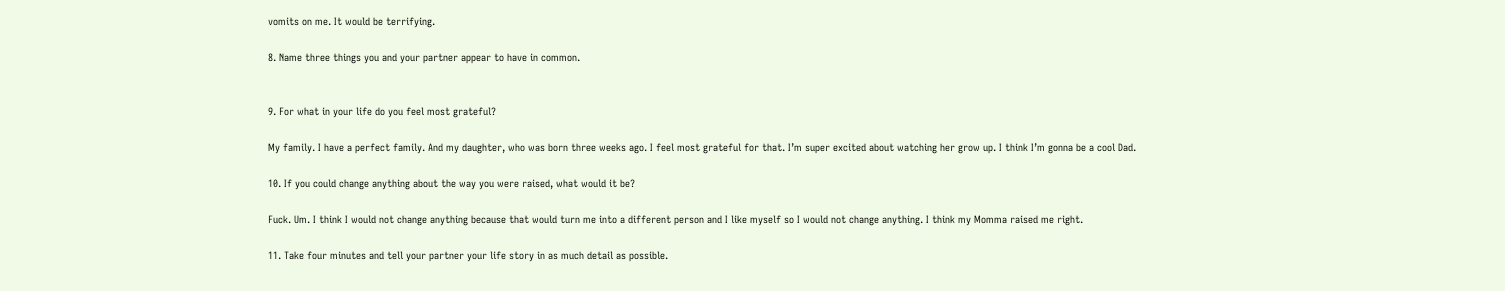vomits on me. It would be terrifying.

8. Name three things you and your partner appear to have in common.


9. For what in your life do you feel most grateful?

My family. I have a perfect family. And my daughter, who was born three weeks ago. I feel most grateful for that. I’m super excited about watching her grow up. I think I’m gonna be a cool Dad.

10. If you could change anything about the way you were raised, what would it be?

Fuck. Um. I think I would not change anything because that would turn me into a different person and I like myself so I would not change anything. I think my Momma raised me right.

11. Take four minutes and tell your partner your life story in as much detail as possible.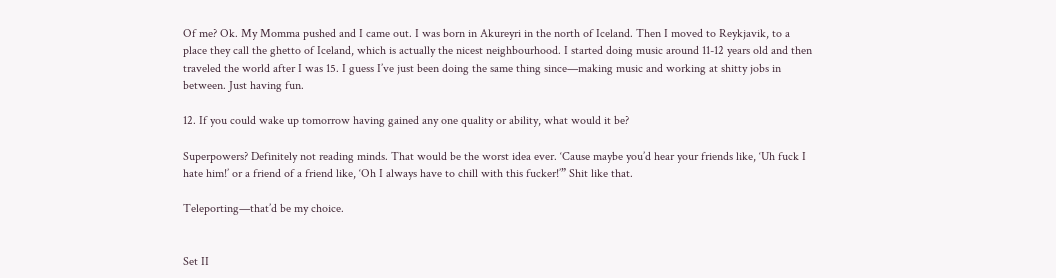Of me? Ok. My Momma pushed and I came out. I was born in Akureyri in the north of Iceland. Then I moved to Reykjavik, to a place they call the ghetto of Iceland, which is actually the nicest neighbourhood. I started doing music around 11-12 years old and then traveled the world after I was 15. I guess I’ve just been doing the same thing since—making music and working at shitty jobs in between. Just having fun.

12. If you could wake up tomorrow having gained any one quality or ability, what would it be?

Superpowers? Definitely not reading minds. That would be the worst idea ever. ‘Cause maybe you’d hear your friends like, ‘Uh fuck I hate him!’ or a friend of a friend like, ‘Oh I always have to chill with this fucker!’” Shit like that.

Teleporting—that’d be my choice.


Set II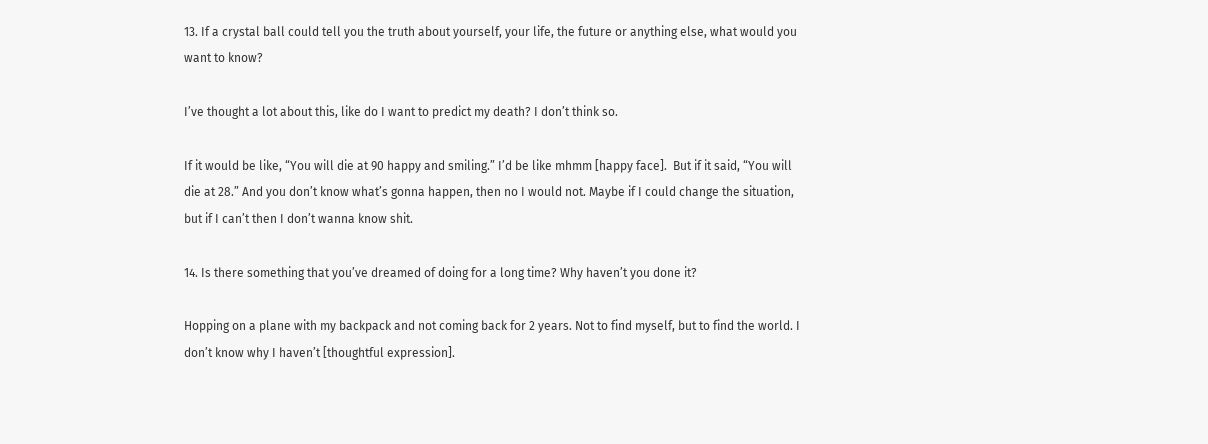13. If a crystal ball could tell you the truth about yourself, your life, the future or anything else, what would you want to know?

I’ve thought a lot about this, like do I want to predict my death? I don’t think so.

If it would be like, “You will die at 90 happy and smiling.” I’d be like mhmm [happy face].  But if it said, “You will die at 28.” And you don’t know what’s gonna happen, then no I would not. Maybe if I could change the situation, but if I can’t then I don’t wanna know shit.

14. Is there something that you’ve dreamed of doing for a long time? Why haven’t you done it?

Hopping on a plane with my backpack and not coming back for 2 years. Not to find myself, but to find the world. I don’t know why I haven’t [thoughtful expression].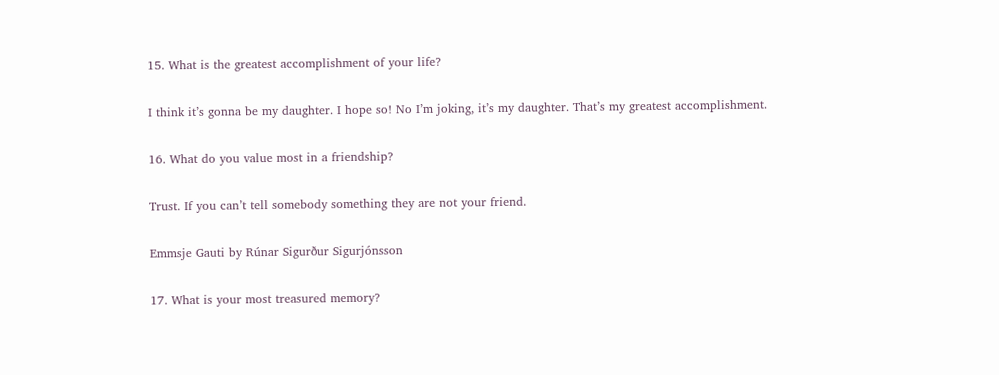15. What is the greatest accomplishment of your life?

I think it’s gonna be my daughter. I hope so! No I’m joking, it’s my daughter. That’s my greatest accomplishment.

16. What do you value most in a friendship?

Trust. If you can’t tell somebody something they are not your friend.

Emmsje Gauti by Rúnar Sigurður Sigurjónsson

17. What is your most treasured memory?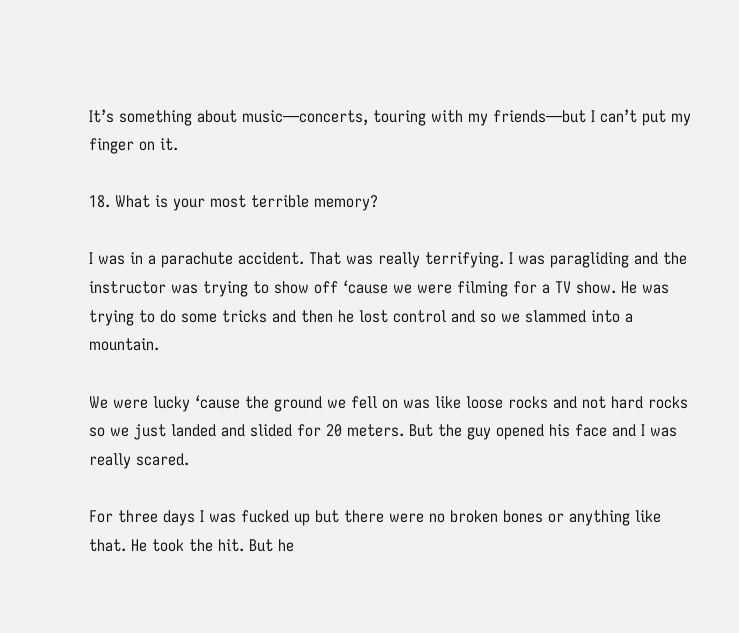It’s something about music—concerts, touring with my friends—but I can’t put my finger on it.

18. What is your most terrible memory?

I was in a parachute accident. That was really terrifying. I was paragliding and the instructor was trying to show off ‘cause we were filming for a TV show. He was trying to do some tricks and then he lost control and so we slammed into a mountain.

We were lucky ‘cause the ground we fell on was like loose rocks and not hard rocks so we just landed and slided for 20 meters. But the guy opened his face and I was really scared.

For three days I was fucked up but there were no broken bones or anything like that. He took the hit. But he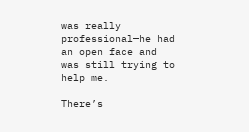was really professional—he had an open face and was still trying to help me.

There’s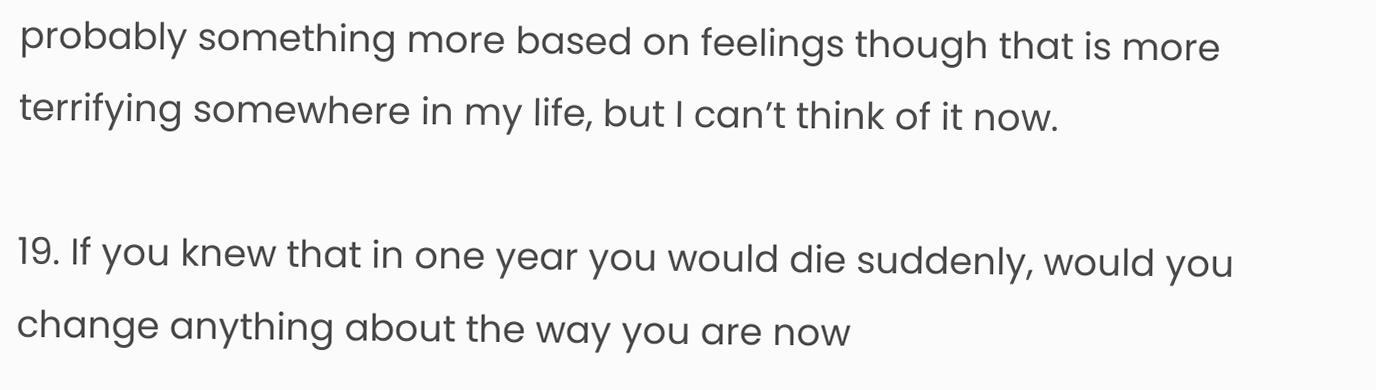probably something more based on feelings though that is more terrifying somewhere in my life, but I can’t think of it now.

19. If you knew that in one year you would die suddenly, would you change anything about the way you are now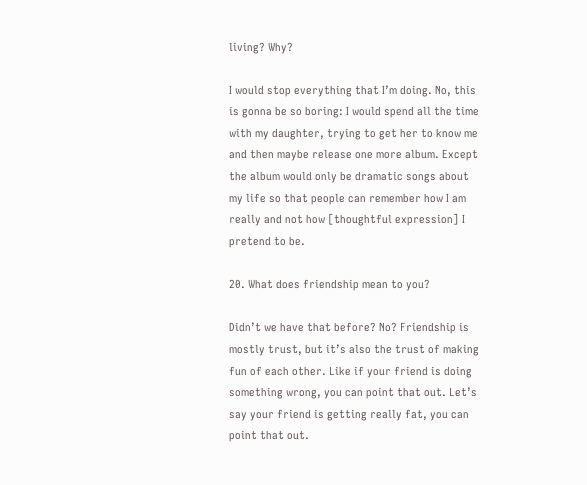living? Why?

I would stop everything that I’m doing. No, this is gonna be so boring: I would spend all the time with my daughter, trying to get her to know me and then maybe release one more album. Except the album would only be dramatic songs about my life so that people can remember how I am really and not how [thoughtful expression] I pretend to be.

20. What does friendship mean to you?

Didn’t we have that before? No? Friendship is mostly trust, but it’s also the trust of making fun of each other. Like if your friend is doing something wrong, you can point that out. Let’s say your friend is getting really fat, you can point that out.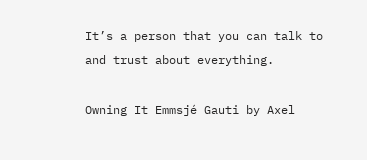It’s a person that you can talk to and trust about everything.

Owning It Emmsjé Gauti by Axel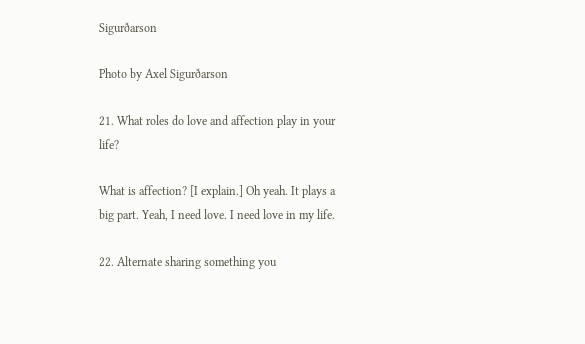Sigurðarson

Photo by Axel Sigurðarson

21. What roles do love and affection play in your life?

What is affection? [I explain.] Oh yeah. It plays a big part. Yeah, I need love. I need love in my life.

22. Alternate sharing something you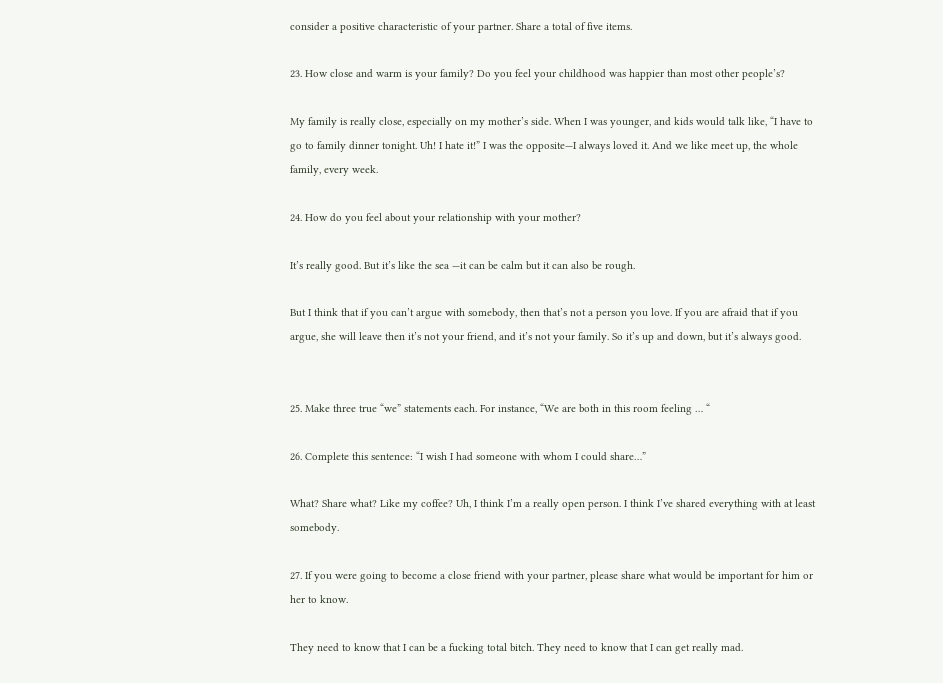consider a positive characteristic of your partner. Share a total of five items.

23. How close and warm is your family? Do you feel your childhood was happier than most other people’s?

My family is really close, especially on my mother’s side. When I was younger, and kids would talk like, “I have to go to family dinner tonight. Uh! I hate it!” I was the opposite—I always loved it. And we like meet up, the whole family, every week.

24. How do you feel about your relationship with your mother?

It’s really good. But it’s like the sea —it can be calm but it can also be rough.

But I think that if you can’t argue with somebody, then that’s not a person you love. If you are afraid that if you argue, she will leave then it’s not your friend, and it’s not your family. So it’s up and down, but it’s always good.


25. Make three true “we” statements each. For instance, “We are both in this room feeling … “

26. Complete this sentence: “I wish I had someone with whom I could share…”

What? Share what? Like my coffee? Uh, I think I’m a really open person. I think I’ve shared everything with at least somebody.

27. If you were going to become a close friend with your partner, please share what would be important for him or her to know.

They need to know that I can be a fucking total bitch. They need to know that I can get really mad.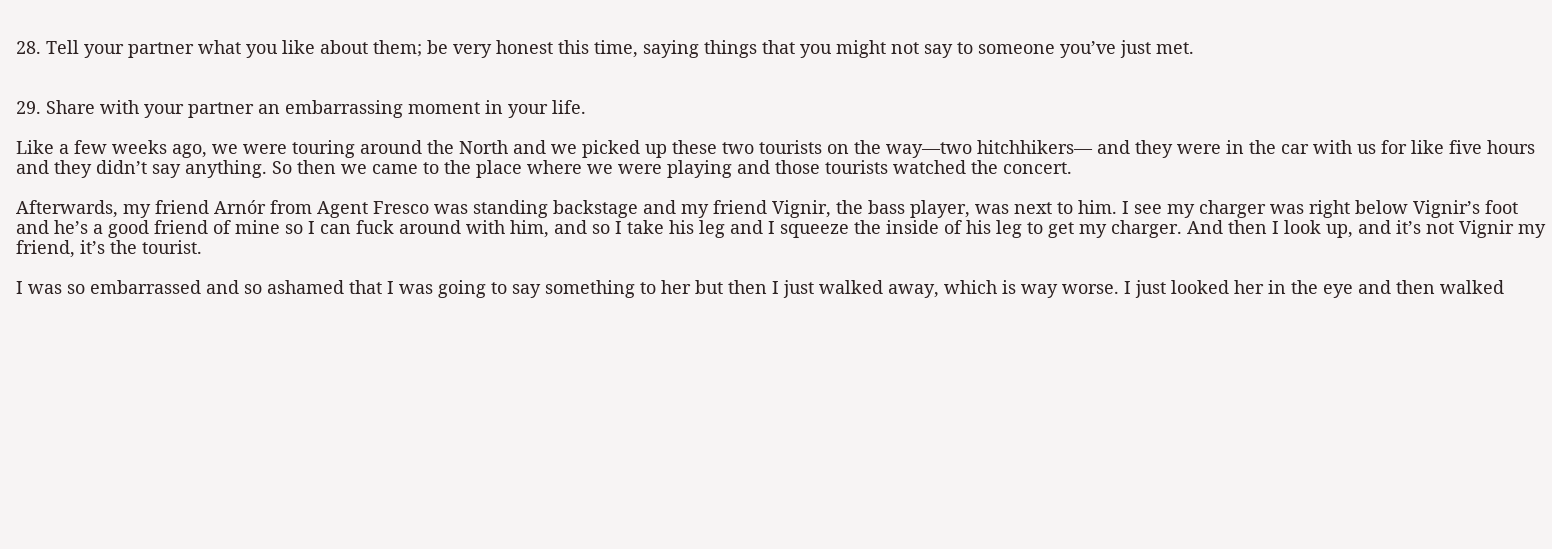28. Tell your partner what you like about them; be very honest this time, saying things that you might not say to someone you’ve just met.


29. Share with your partner an embarrassing moment in your life.

Like a few weeks ago, we were touring around the North and we picked up these two tourists on the way—two hitchhikers— and they were in the car with us for like five hours and they didn’t say anything. So then we came to the place where we were playing and those tourists watched the concert.

Afterwards, my friend Arnór from Agent Fresco was standing backstage and my friend Vignir, the bass player, was next to him. I see my charger was right below Vignir’s foot and he’s a good friend of mine so I can fuck around with him, and so I take his leg and I squeeze the inside of his leg to get my charger. And then I look up, and it’s not Vignir my friend, it’s the tourist.

I was so embarrassed and so ashamed that I was going to say something to her but then I just walked away, which is way worse. I just looked her in the eye and then walked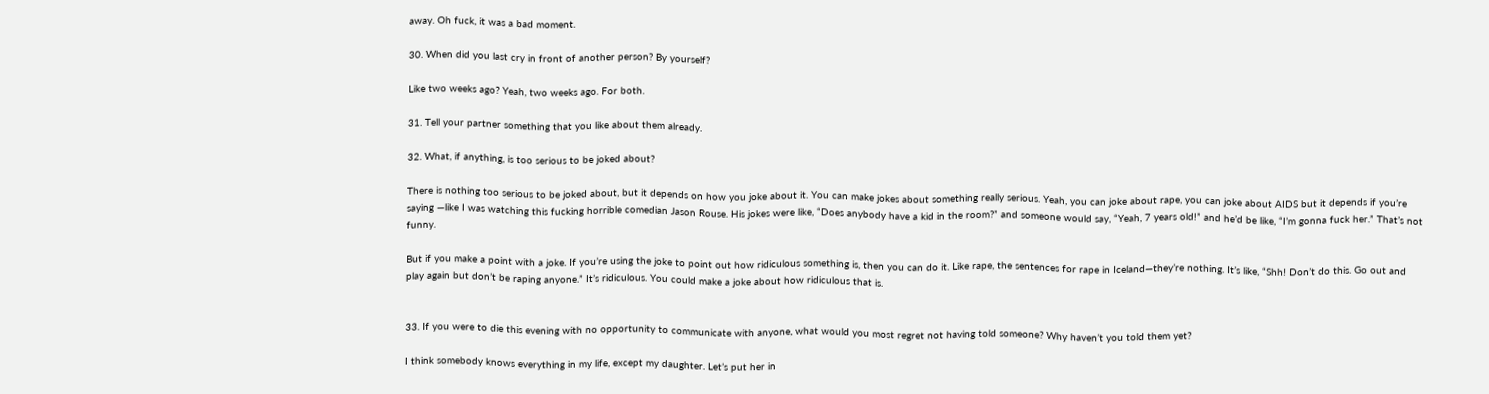away. Oh fuck, it was a bad moment.

30. When did you last cry in front of another person? By yourself?

Like two weeks ago? Yeah, two weeks ago. For both.

31. Tell your partner something that you like about them already.

32. What, if anything, is too serious to be joked about?

There is nothing too serious to be joked about, but it depends on how you joke about it. You can make jokes about something really serious. Yeah, you can joke about rape, you can joke about AIDS but it depends if you’re saying —like I was watching this fucking horrible comedian Jason Rouse. His jokes were like, “Does anybody have a kid in the room?” and someone would say, “Yeah, 7 years old!” and he’d be like, “I’m gonna fuck her.” That’s not funny.

But if you make a point with a joke. If you’re using the joke to point out how ridiculous something is, then you can do it. Like rape, the sentences for rape in Iceland—they’re nothing. It’s like, “Shh! Don’t do this. Go out and play again but don’t be raping anyone.” It’s ridiculous. You could make a joke about how ridiculous that is.


33. If you were to die this evening with no opportunity to communicate with anyone, what would you most regret not having told someone? Why haven’t you told them yet?

I think somebody knows everything in my life, except my daughter. Let’s put her in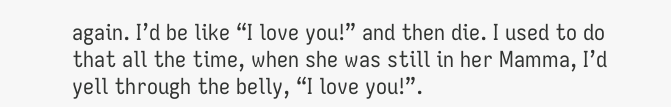again. I’d be like “I love you!” and then die. I used to do that all the time, when she was still in her Mamma, I’d yell through the belly, “I love you!”.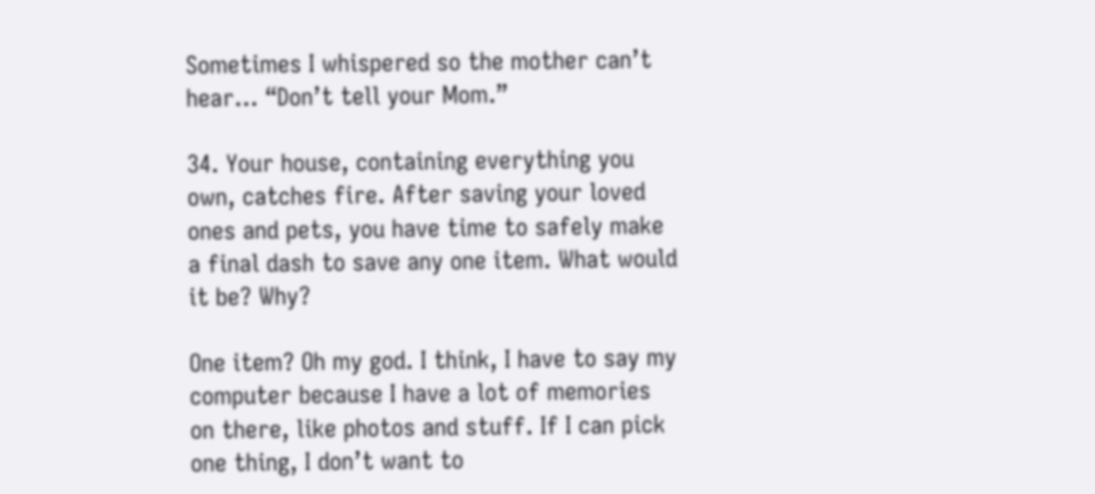Sometimes I whispered so the mother can’t hear… “Don’t tell your Mom.”

34. Your house, containing everything you own, catches fire. After saving your loved ones and pets, you have time to safely make a final dash to save any one item. What would it be? Why?

One item? Oh my god. I think, I have to say my computer because I have a lot of memories on there, like photos and stuff. If I can pick one thing, I don’t want to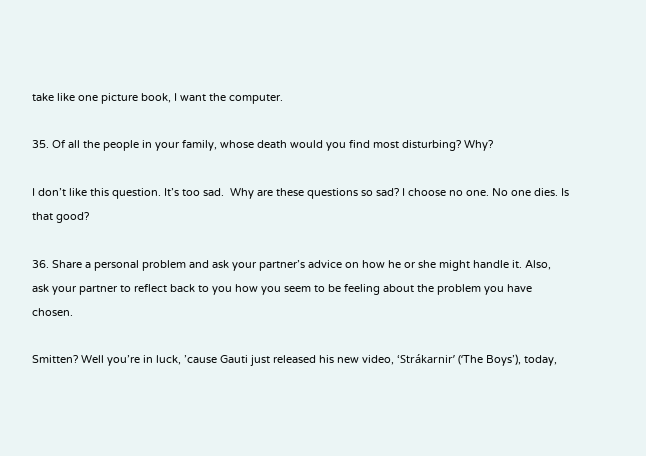take like one picture book, I want the computer.

35. Of all the people in your family, whose death would you find most disturbing? Why?

I don’t like this question. It’s too sad.  Why are these questions so sad? I choose no one. No one dies. Is that good?

36. Share a personal problem and ask your partner’s advice on how he or she might handle it. Also, ask your partner to reflect back to you how you seem to be feeling about the problem you have chosen.

Smitten? Well you’re in luck, ’cause Gauti just released his new video, ‘Strákarnir’ (‘The Boys’), today,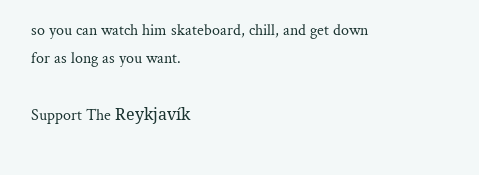so you can watch him skateboard, chill, and get down for as long as you want.

Support The Reykjavík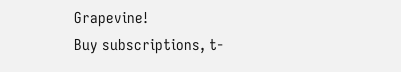Grapevine!
Buy subscriptions, t-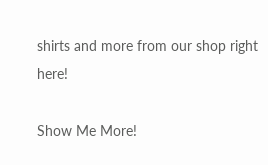shirts and more from our shop right here!

Show Me More!